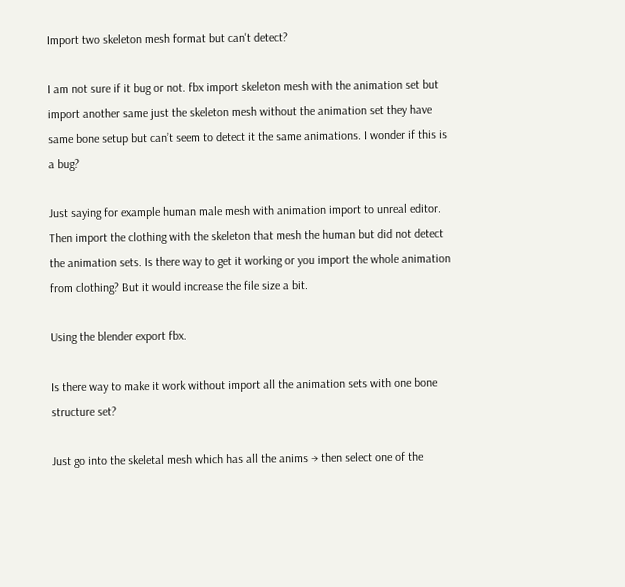Import two skeleton mesh format but can't detect?

I am not sure if it bug or not. fbx import skeleton mesh with the animation set but import another same just the skeleton mesh without the animation set they have same bone setup but can’t seem to detect it the same animations. I wonder if this is a bug?

Just saying for example human male mesh with animation import to unreal editor. Then import the clothing with the skeleton that mesh the human but did not detect the animation sets. Is there way to get it working or you import the whole animation from clothing? But it would increase the file size a bit.

Using the blender export fbx.

Is there way to make it work without import all the animation sets with one bone structure set?

Just go into the skeletal mesh which has all the anims → then select one of the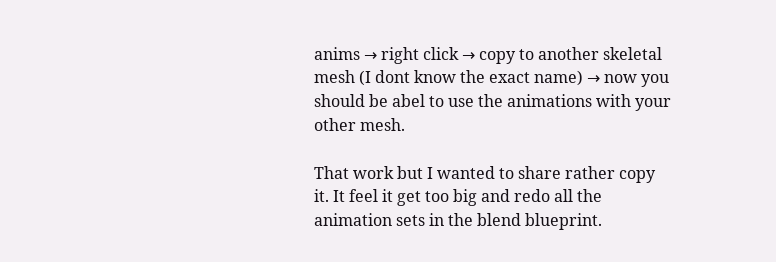anims → right click → copy to another skeletal mesh (I dont know the exact name) → now you should be abel to use the animations with your other mesh.

That work but I wanted to share rather copy it. It feel it get too big and redo all the animation sets in the blend blueprint.